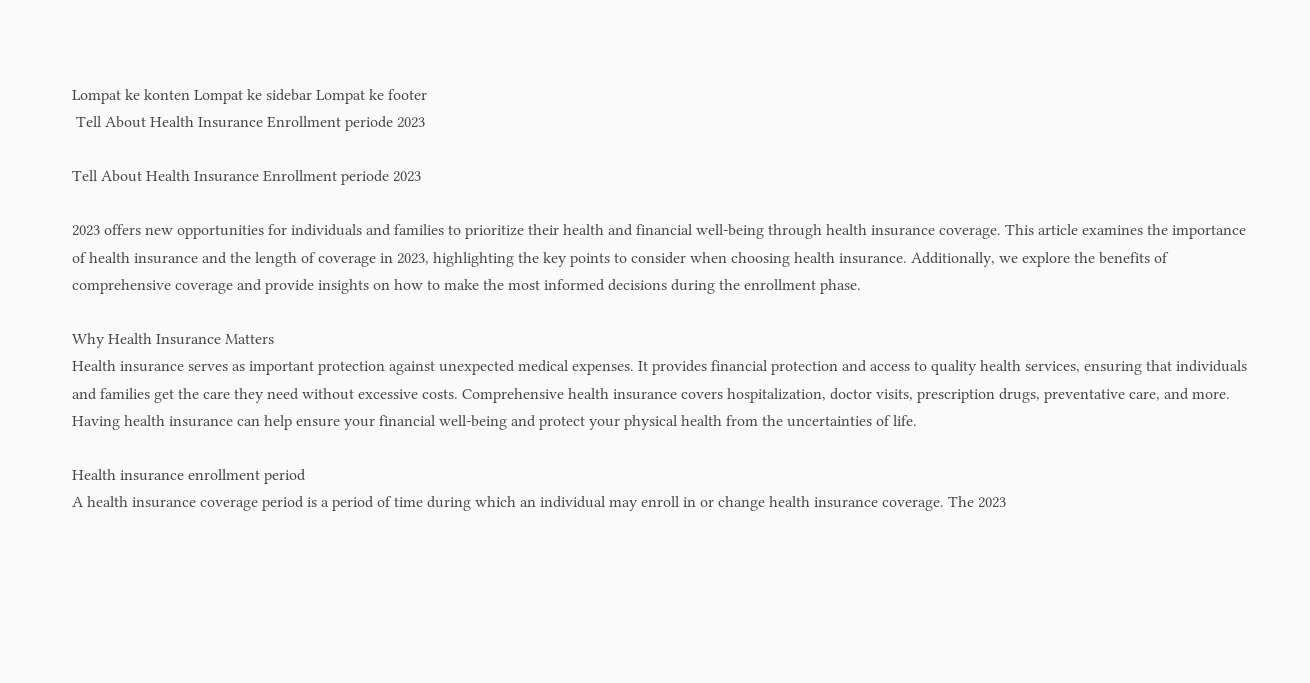Lompat ke konten Lompat ke sidebar Lompat ke footer
 Tell About Health Insurance Enrollment periode 2023

Tell About Health Insurance Enrollment periode 2023

2023 offers new opportunities for individuals and families to prioritize their health and financial well-being through health insurance coverage. This article examines the importance of health insurance and the length of coverage in 2023, highlighting the key points to consider when choosing health insurance. Additionally, we explore the benefits of comprehensive coverage and provide insights on how to make the most informed decisions during the enrollment phase.

Why Health Insurance Matters
Health insurance serves as important protection against unexpected medical expenses. It provides financial protection and access to quality health services, ensuring that individuals and families get the care they need without excessive costs. Comprehensive health insurance covers hospitalization, doctor visits, prescription drugs, preventative care, and more. Having health insurance can help ensure your financial well-being and protect your physical health from the uncertainties of life.

Health insurance enrollment period
A health insurance coverage period is a period of time during which an individual may enroll in or change health insurance coverage. The 2023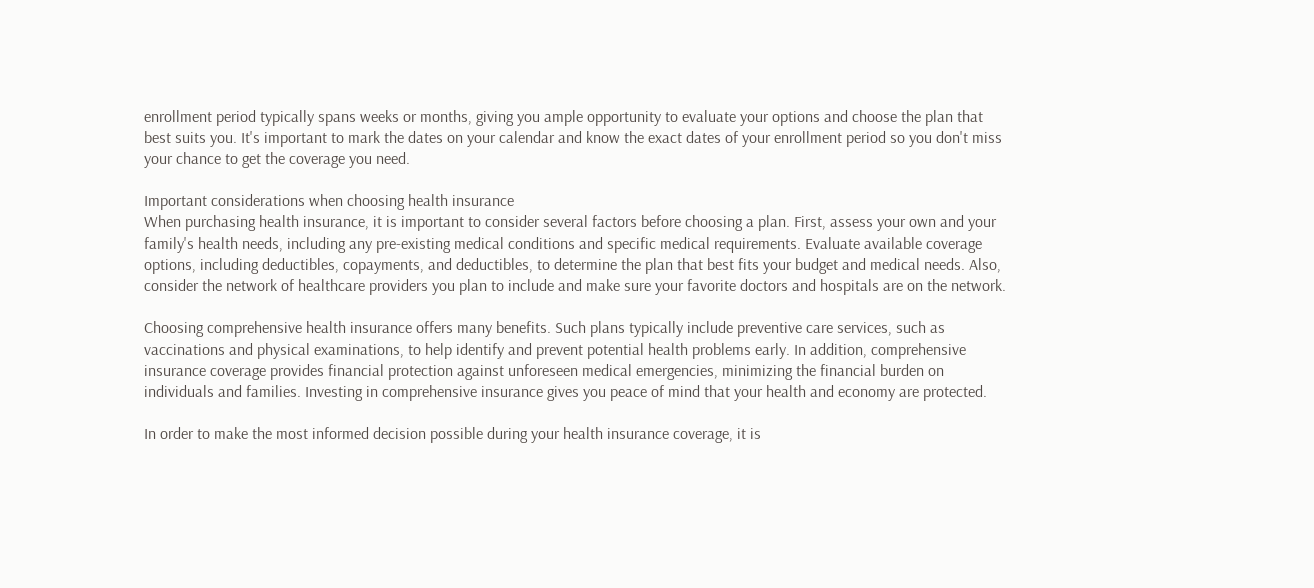enrollment period typically spans weeks or months, giving you ample opportunity to evaluate your options and choose the plan that best suits you. It's important to mark the dates on your calendar and know the exact dates of your enrollment period so you don't miss your chance to get the coverage you need.

Important considerations when choosing health insurance
When purchasing health insurance, it is important to consider several factors before choosing a plan. First, assess your own and your family's health needs, including any pre-existing medical conditions and specific medical requirements. Evaluate available coverage options, including deductibles, copayments, and deductibles, to determine the plan that best fits your budget and medical needs. Also, consider the network of healthcare providers you plan to include and make sure your favorite doctors and hospitals are on the network.

Choosing comprehensive health insurance offers many benefits. Such plans typically include preventive care services, such as vaccinations and physical examinations, to help identify and prevent potential health problems early. In addition, comprehensive insurance coverage provides financial protection against unforeseen medical emergencies, minimizing the financial burden on individuals and families. Investing in comprehensive insurance gives you peace of mind that your health and economy are protected.

In order to make the most informed decision possible during your health insurance coverage, it is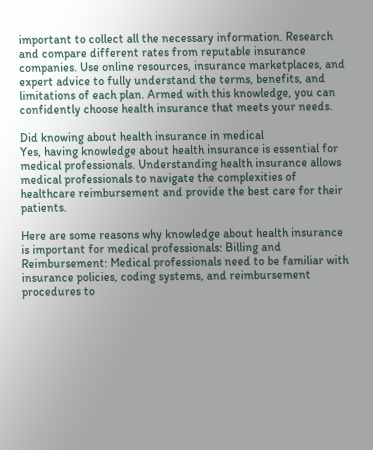important to collect all the necessary information. Research and compare different rates from reputable insurance companies. Use online resources, insurance marketplaces, and expert advice to fully understand the terms, benefits, and limitations of each plan. Armed with this knowledge, you can confidently choose health insurance that meets your needs.

Did knowing about health insurance in medical
Yes, having knowledge about health insurance is essential for medical professionals. Understanding health insurance allows medical professionals to navigate the complexities of healthcare reimbursement and provide the best care for their patients.

Here are some reasons why knowledge about health insurance is important for medical professionals: Billing and Reimbursement: Medical professionals need to be familiar with insurance policies, coding systems, and reimbursement procedures to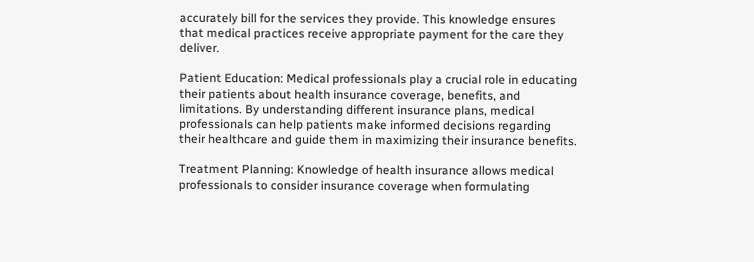accurately bill for the services they provide. This knowledge ensures that medical practices receive appropriate payment for the care they deliver.

Patient Education: Medical professionals play a crucial role in educating their patients about health insurance coverage, benefits, and limitations. By understanding different insurance plans, medical professionals can help patients make informed decisions regarding their healthcare and guide them in maximizing their insurance benefits.

Treatment Planning: Knowledge of health insurance allows medical professionals to consider insurance coverage when formulating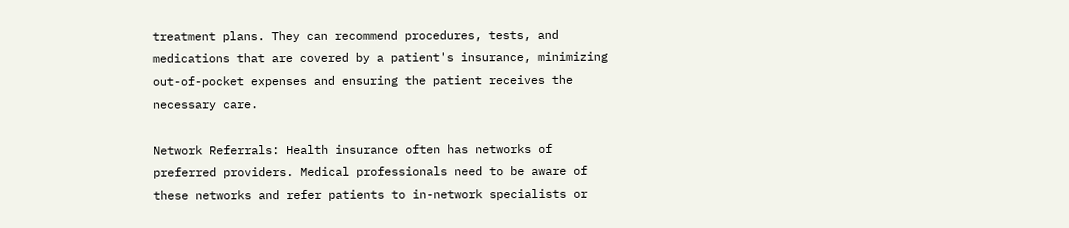treatment plans. They can recommend procedures, tests, and medications that are covered by a patient's insurance, minimizing out-of-pocket expenses and ensuring the patient receives the necessary care.

Network Referrals: Health insurance often has networks of preferred providers. Medical professionals need to be aware of these networks and refer patients to in-network specialists or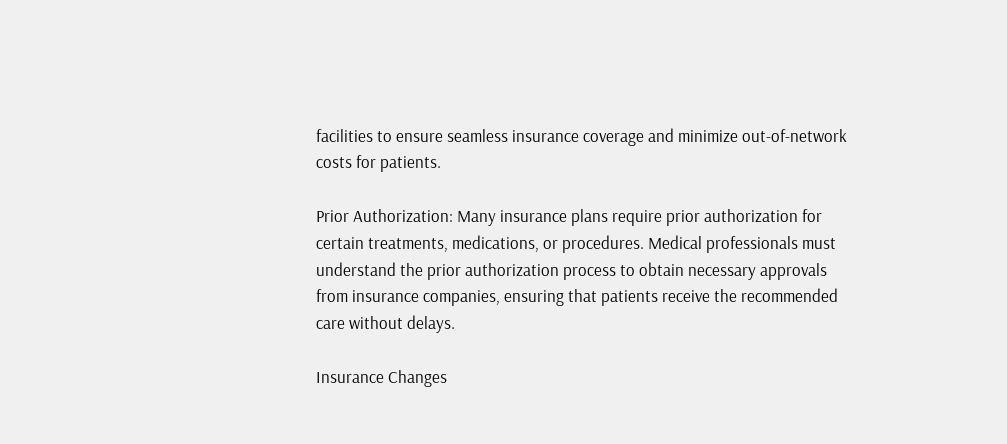facilities to ensure seamless insurance coverage and minimize out-of-network costs for patients.

Prior Authorization: Many insurance plans require prior authorization for certain treatments, medications, or procedures. Medical professionals must understand the prior authorization process to obtain necessary approvals from insurance companies, ensuring that patients receive the recommended care without delays.

Insurance Changes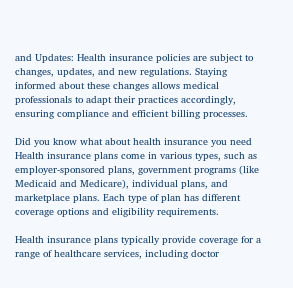and Updates: Health insurance policies are subject to changes, updates, and new regulations. Staying informed about these changes allows medical professionals to adapt their practices accordingly, ensuring compliance and efficient billing processes.

Did you know what about health insurance you need
Health insurance plans come in various types, such as employer-sponsored plans, government programs (like Medicaid and Medicare), individual plans, and marketplace plans. Each type of plan has different coverage options and eligibility requirements.

Health insurance plans typically provide coverage for a range of healthcare services, including doctor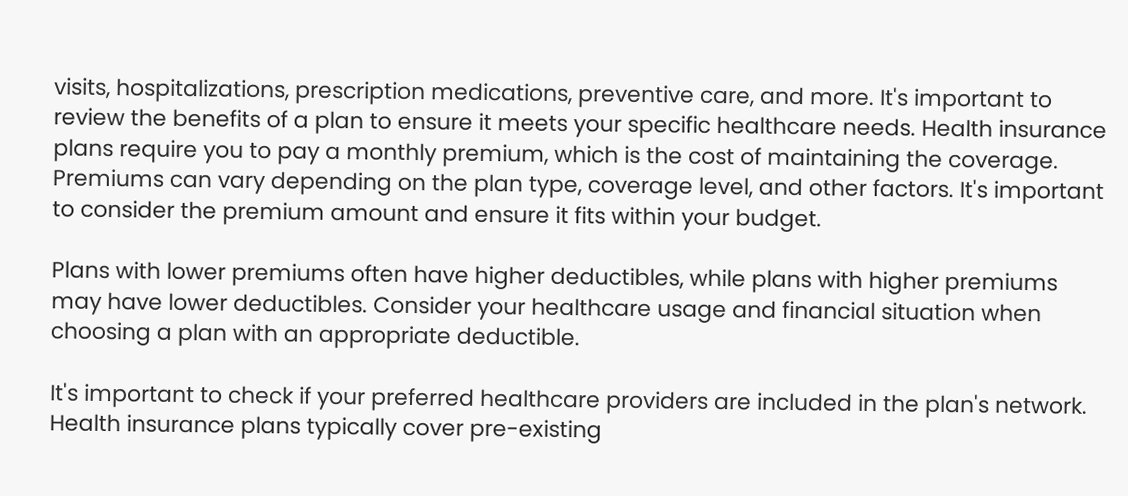visits, hospitalizations, prescription medications, preventive care, and more. It's important to review the benefits of a plan to ensure it meets your specific healthcare needs. Health insurance plans require you to pay a monthly premium, which is the cost of maintaining the coverage. Premiums can vary depending on the plan type, coverage level, and other factors. It's important to consider the premium amount and ensure it fits within your budget.

Plans with lower premiums often have higher deductibles, while plans with higher premiums may have lower deductibles. Consider your healthcare usage and financial situation when choosing a plan with an appropriate deductible.

It's important to check if your preferred healthcare providers are included in the plan's network. Health insurance plans typically cover pre-existing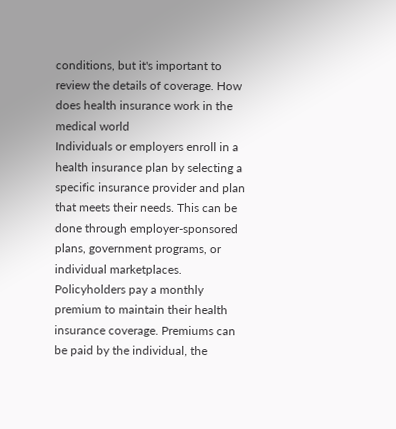conditions, but it's important to review the details of coverage. How does health insurance work in the medical world
Individuals or employers enroll in a health insurance plan by selecting a specific insurance provider and plan that meets their needs. This can be done through employer-sponsored plans, government programs, or individual marketplaces. Policyholders pay a monthly premium to maintain their health insurance coverage. Premiums can be paid by the individual, the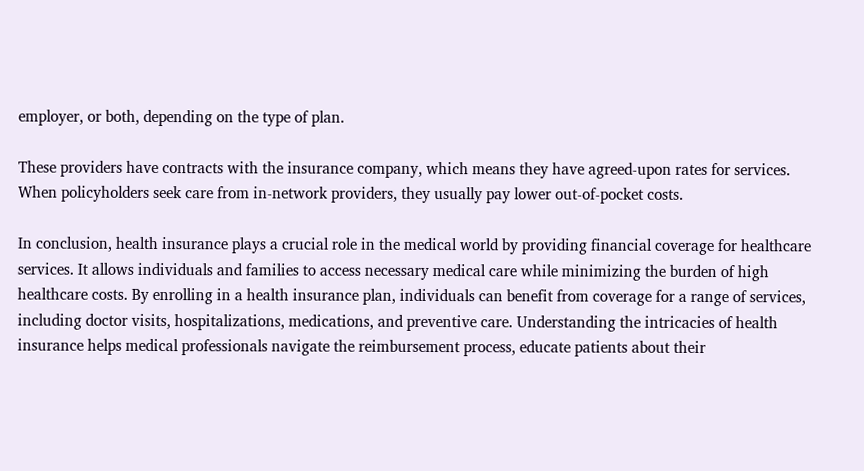employer, or both, depending on the type of plan.

These providers have contracts with the insurance company, which means they have agreed-upon rates for services. When policyholders seek care from in-network providers, they usually pay lower out-of-pocket costs.

In conclusion, health insurance plays a crucial role in the medical world by providing financial coverage for healthcare services. It allows individuals and families to access necessary medical care while minimizing the burden of high healthcare costs. By enrolling in a health insurance plan, individuals can benefit from coverage for a range of services, including doctor visits, hospitalizations, medications, and preventive care. Understanding the intricacies of health insurance helps medical professionals navigate the reimbursement process, educate patients about their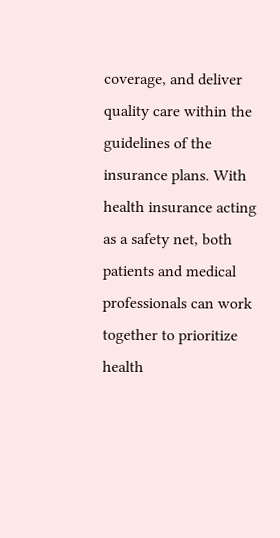coverage, and deliver quality care within the guidelines of the insurance plans. With health insurance acting as a safety net, both patients and medical professionals can work together to prioritize health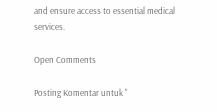and ensure access to essential medical services.

Open Comments

Posting Komentar untuk "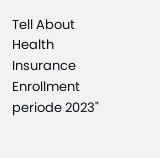Tell About Health Insurance Enrollment periode 2023"